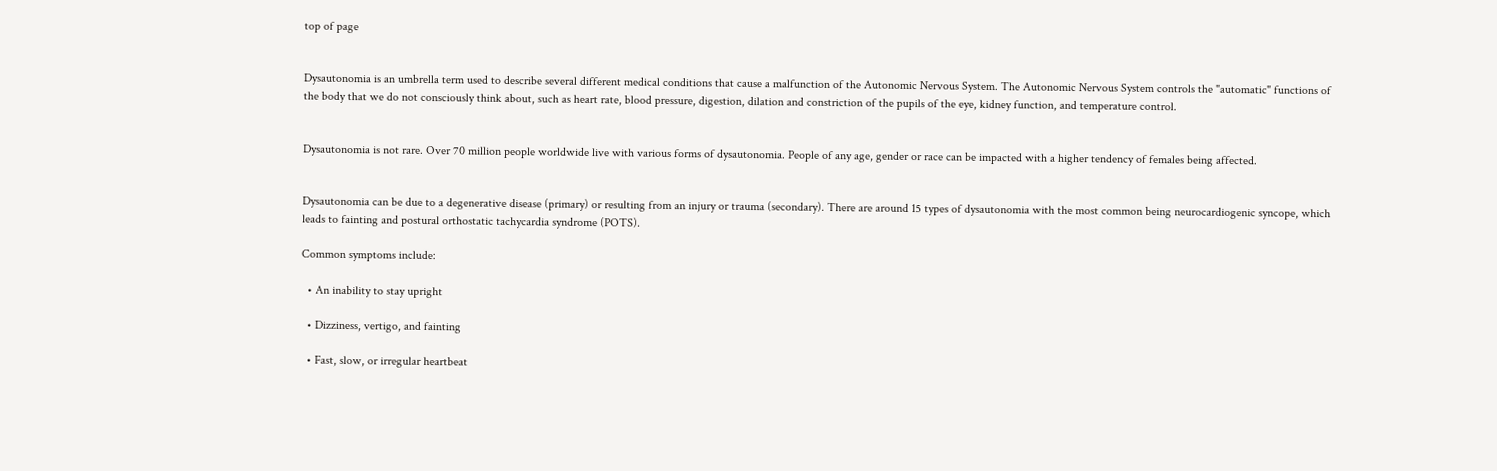top of page


Dysautonomia is an umbrella term used to describe several different medical conditions that cause a malfunction of the Autonomic Nervous System. The Autonomic Nervous System controls the "automatic" functions of the body that we do not consciously think about, such as heart rate, blood pressure, digestion, dilation and constriction of the pupils of the eye, kidney function, and temperature control.


Dysautonomia is not rare. Over 70 million people worldwide live with various forms of dysautonomia. People of any age, gender or race can be impacted with a higher tendency of females being affected.


Dysautonomia can be due to a degenerative disease (primary) or resulting from an injury or trauma (secondary). There are around 15 types of dysautonomia with the most common being neurocardiogenic syncope, which leads to fainting and postural orthostatic tachycardia syndrome (POTS).

Common symptoms include:

  • An inability to stay upright

  • Dizziness, vertigo, and fainting

  • Fast, slow, or irregular heartbeat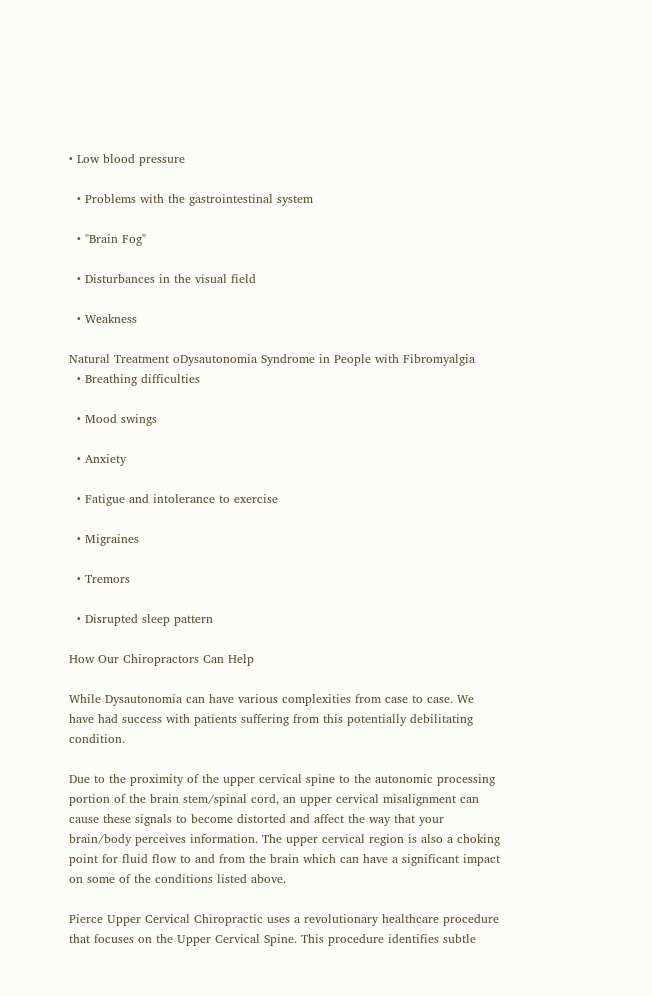• Low blood pressure

  • Problems with the gastrointestinal system

  • "Brain Fog"

  • Disturbances in the visual field

  • Weakness

Natural Treatment oDysautonomia Syndrome in People with Fibromyalgia
  • Breathing difficulties

  • Mood swings

  • Anxiety

  • Fatigue and intolerance to exercise

  • Migraines

  • Tremors

  • Disrupted sleep pattern

How Our Chiropractors Can Help

While Dysautonomia can have various complexities from case to case. We have had success with patients suffering from this potentially debilitating condition.

Due to the proximity of the upper cervical spine to the autonomic processing portion of the brain stem/spinal cord, an upper cervical misalignment can cause these signals to become distorted and affect the way that your brain/body perceives information. The upper cervical region is also a choking point for fluid flow to and from the brain which can have a significant impact on some of the conditions listed above.

Pierce Upper Cervical Chiropractic uses a revolutionary healthcare procedure that focuses on the Upper Cervical Spine. This procedure identifies subtle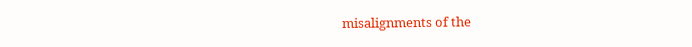misalignments of the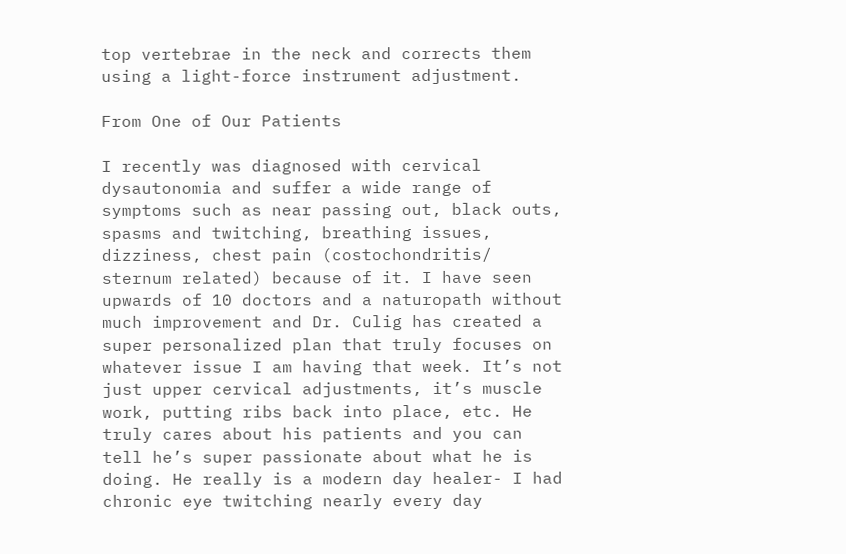top vertebrae in the neck and corrects them using a light-force instrument adjustment.

From One of Our Patients

I recently was diagnosed with cervical dysautonomia and suffer a wide range of symptoms such as near passing out, black outs, spasms and twitching, breathing issues, dizziness, chest pain (costochondritis/ sternum related) because of it. I have seen upwards of 10 doctors and a naturopath without much improvement and Dr. Culig has created a super personalized plan that truly focuses on whatever issue I am having that week. It’s not just upper cervical adjustments, it’s muscle work, putting ribs back into place, etc. He truly cares about his patients and you can tell he’s super passionate about what he is doing. He really is a modern day healer- I had chronic eye twitching nearly every day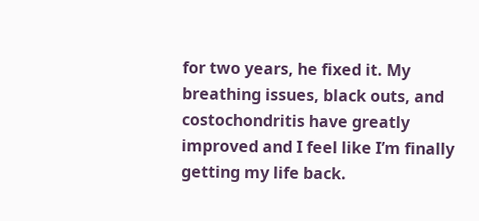for two years, he fixed it. My breathing issues, black outs, and costochondritis have greatly improved and I feel like I’m finally getting my life back.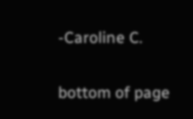-Caroline C.

bottom of page